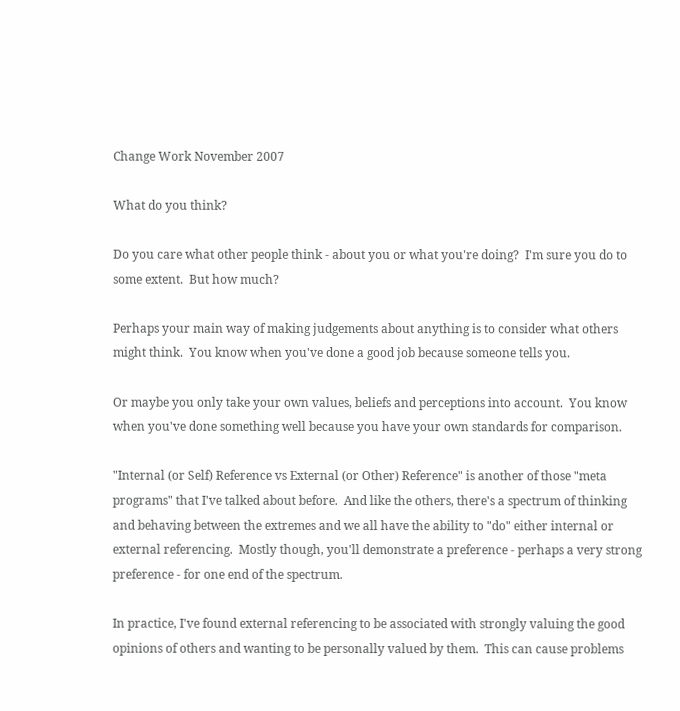Change Work November 2007

What do you think?

Do you care what other people think - about you or what you're doing?  I'm sure you do to some extent.  But how much?

Perhaps your main way of making judgements about anything is to consider what others might think.  You know when you've done a good job because someone tells you.

Or maybe you only take your own values, beliefs and perceptions into account.  You know when you've done something well because you have your own standards for comparison.

"Internal (or Self) Reference vs External (or Other) Reference" is another of those "meta programs" that I've talked about before.  And like the others, there's a spectrum of thinking and behaving between the extremes and we all have the ability to "do" either internal or external referencing.  Mostly though, you'll demonstrate a preference - perhaps a very strong preference - for one end of the spectrum.

In practice, I've found external referencing to be associated with strongly valuing the good opinions of others and wanting to be personally valued by them.  This can cause problems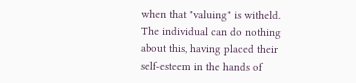when that "valuing" is witheld.  The individual can do nothing about this, having placed their self-esteem in the hands of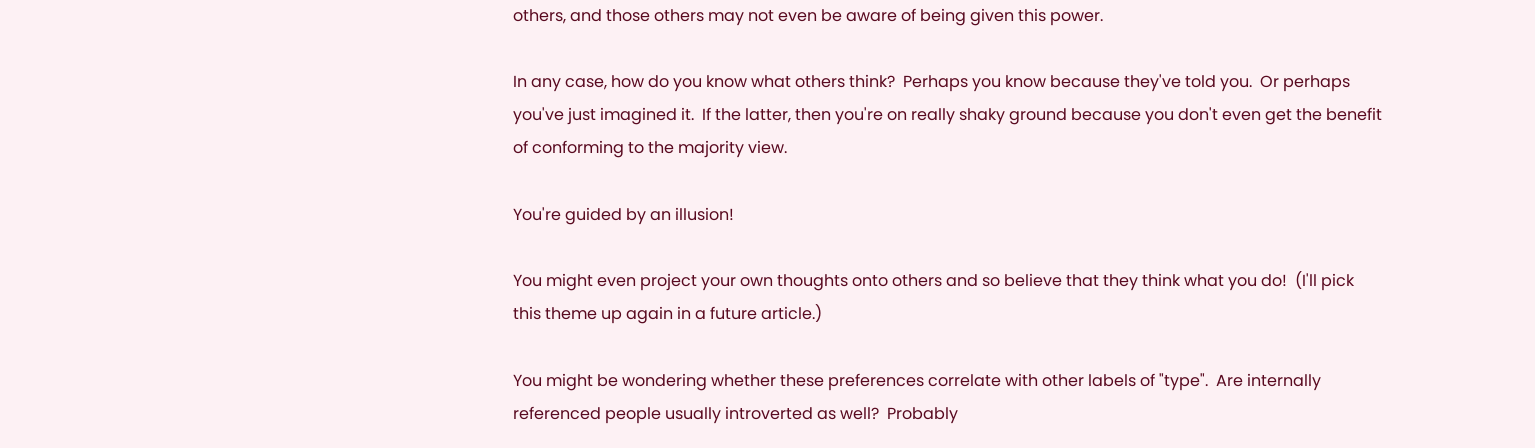others, and those others may not even be aware of being given this power.

In any case, how do you know what others think?  Perhaps you know because they've told you.  Or perhaps you've just imagined it.  If the latter, then you're on really shaky ground because you don't even get the benefit of conforming to the majority view.

You're guided by an illusion!

You might even project your own thoughts onto others and so believe that they think what you do!  (I'll pick this theme up again in a future article.)

You might be wondering whether these preferences correlate with other labels of "type".  Are internally referenced people usually introverted as well?  Probably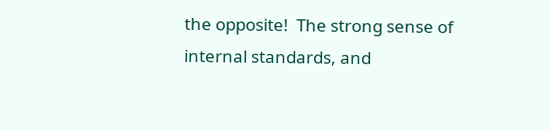the opposite!  The strong sense of internal standards, and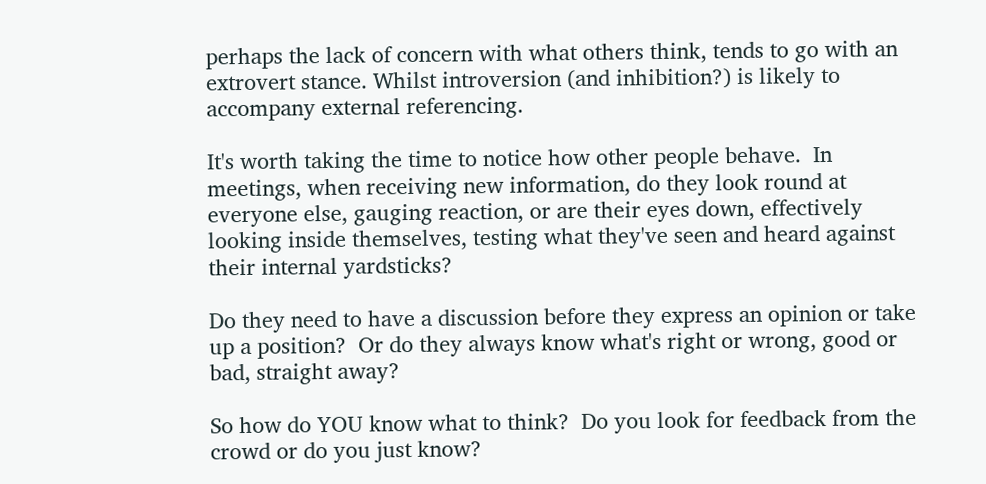perhaps the lack of concern with what others think, tends to go with an extrovert stance. Whilst introversion (and inhibition?) is likely to accompany external referencing.

It's worth taking the time to notice how other people behave.  In meetings, when receiving new information, do they look round at everyone else, gauging reaction, or are their eyes down, effectively looking inside themselves, testing what they've seen and heard against their internal yardsticks?

Do they need to have a discussion before they express an opinion or take up a position?  Or do they always know what's right or wrong, good or bad, straight away?

So how do YOU know what to think?  Do you look for feedback from the crowd or do you just know?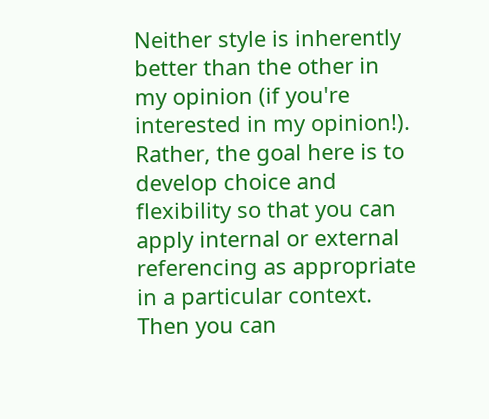Neither style is inherently better than the other in my opinion (if you're interested in my opinion!).  Rather, the goal here is to develop choice and flexibility so that you can apply internal or external referencing as appropriate in a particular context.  Then you can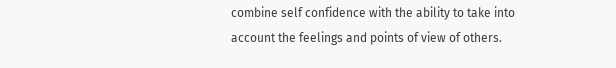combine self confidence with the ability to take into account the feelings and points of view of others.